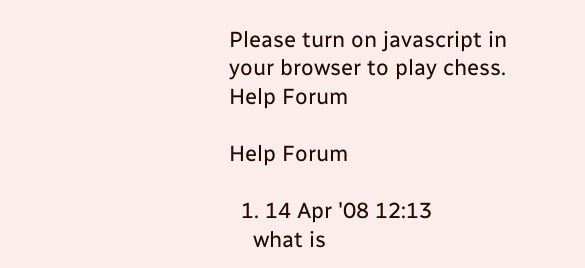Please turn on javascript in your browser to play chess.
Help Forum

Help Forum

  1. 14 Apr '08 12:13
    what is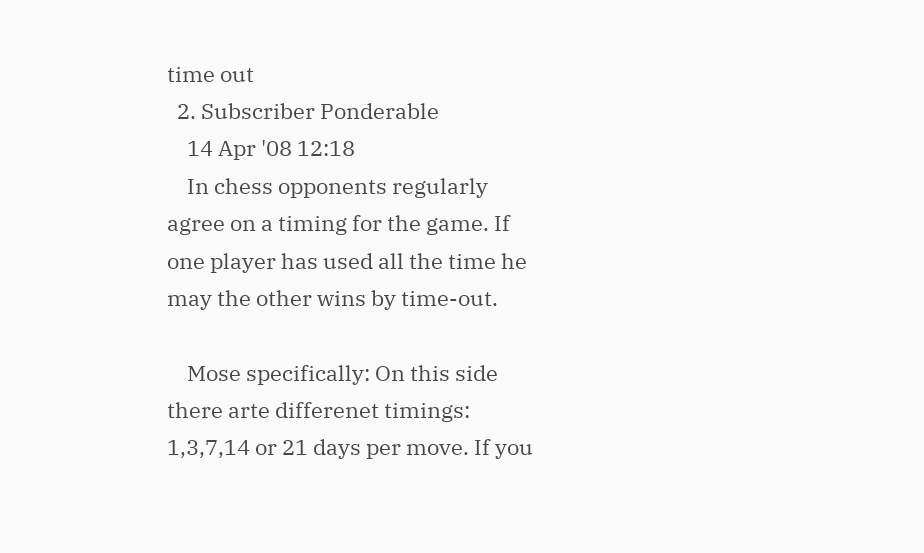time out
  2. Subscriber Ponderable
    14 Apr '08 12:18
    In chess opponents regularly agree on a timing for the game. If one player has used all the time he may the other wins by time-out.

    Mose specifically: On this side there arte differenet timings: 1,3,7,14 or 21 days per move. If you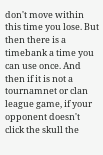don't move within this time you lose. But then there is a timebank a time you can use once. And then if it is not a tournamnet or clan league game, if your opponent doesn't click the skull the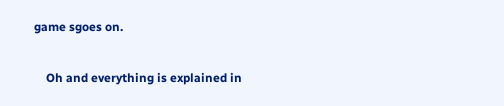game sgoes on.

    Oh and everything is explained in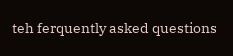teh ferquently asked questions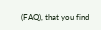(FAQ), that you find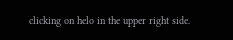clicking on helo in the upper right side.